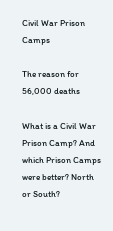Civil War Prison Camps

The reason for 56,000 deaths

What is a Civil War Prison Camp? And which Prison Camps were better? North or South?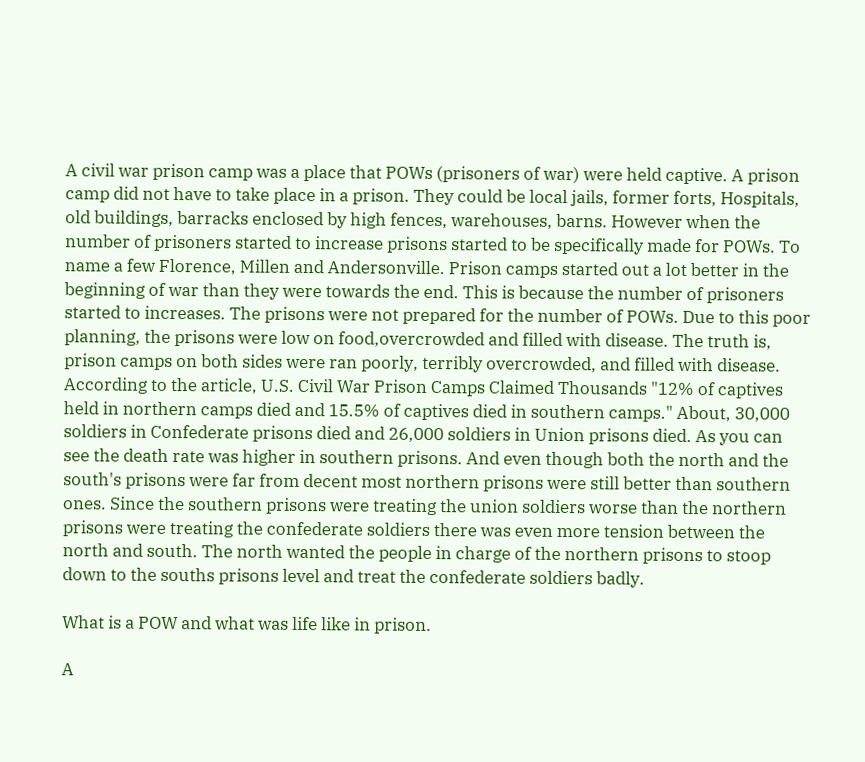A civil war prison camp was a place that POWs (prisoners of war) were held captive. A prison camp did not have to take place in a prison. They could be local jails, former forts, Hospitals, old buildings, barracks enclosed by high fences, warehouses, barns. However when the number of prisoners started to increase prisons started to be specifically made for POWs. To name a few Florence, Millen and Andersonville. Prison camps started out a lot better in the beginning of war than they were towards the end. This is because the number of prisoners started to increases. The prisons were not prepared for the number of POWs. Due to this poor planning, the prisons were low on food,overcrowded and filled with disease. The truth is, prison camps on both sides were ran poorly, terribly overcrowded, and filled with disease. According to the article, U.S. Civil War Prison Camps Claimed Thousands "12% of captives held in northern camps died and 15.5% of captives died in southern camps." About, 30,000 soldiers in Confederate prisons died and 26,000 soldiers in Union prisons died. As you can see the death rate was higher in southern prisons. And even though both the north and the south's prisons were far from decent most northern prisons were still better than southern ones. Since the southern prisons were treating the union soldiers worse than the northern prisons were treating the confederate soldiers there was even more tension between the north and south. The north wanted the people in charge of the northern prisons to stoop down to the souths prisons level and treat the confederate soldiers badly.

What is a POW and what was life like in prison.

A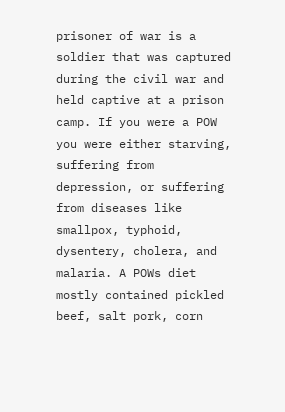prisoner of war is a soldier that was captured during the civil war and held captive at a prison camp. If you were a POW you were either starving, suffering from depression, or suffering from diseases like smallpox, typhoid, dysentery, cholera, and malaria. A POWs diet mostly contained pickled beef, salt pork, corn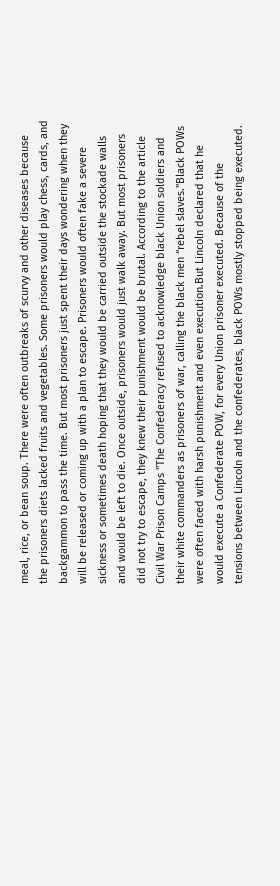meal, rice, or bean soup. There were often outbreaks of scurvy and other diseases because the prisoners diets lacked fruits and vegetables. Some prisoners would play chess, cards, and backgammon to pass the time. But most prisoners just spent their days wondering when they will be released or coming up with a plan to escape. Prisoners would often fake a severe sickness or sometimes death hoping that they would be carried outside the stockade walls and would be left to die. Once outside, prisoners would just walk away. But most prisoners did not try to escape, they knew their punishment would be brutal. According to the article Civil War Prison Camps "The Confederacy refused to acknowledge black Union soldiers and their white commanders as prisoners of war, calling the black men “rebel slaves."Black POWs were often faced with harsh punishment and even execution.But Lincoln declared that he would execute a Confederate POW, for every Union prisoner executed. Because of the tensions between Lincoln and the confederates, black POWs mostly stopped being executed.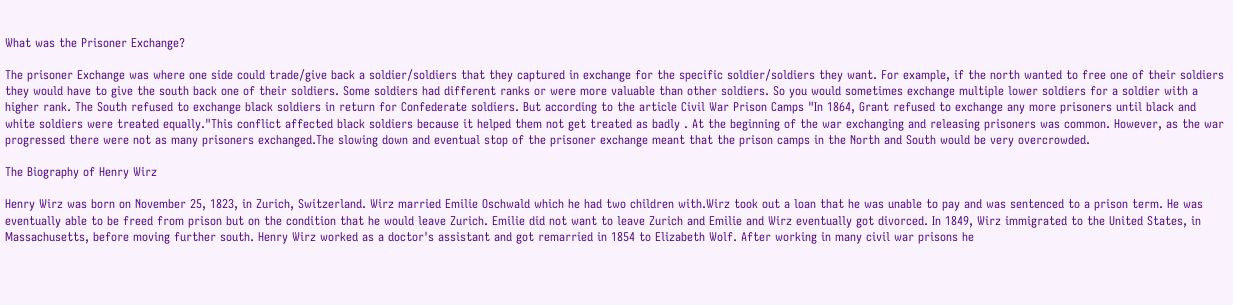What was the Prisoner Exchange?

The prisoner Exchange was where one side could trade/give back a soldier/soldiers that they captured in exchange for the specific soldier/soldiers they want. For example, if the north wanted to free one of their soldiers they would have to give the south back one of their soldiers. Some soldiers had different ranks or were more valuable than other soldiers. So you would sometimes exchange multiple lower soldiers for a soldier with a higher rank. The South refused to exchange black soldiers in return for Confederate soldiers. But according to the article Civil War Prison Camps "In 1864, Grant refused to exchange any more prisoners until black and white soldiers were treated equally."This conflict affected black soldiers because it helped them not get treated as badly . At the beginning of the war exchanging and releasing prisoners was common. However, as the war progressed there were not as many prisoners exchanged.The slowing down and eventual stop of the prisoner exchange meant that the prison camps in the North and South would be very overcrowded.

The Biography of Henry Wirz

Henry Wirz was born on November 25, 1823, in Zurich, Switzerland. Wirz married Emilie Oschwald which he had two children with.Wirz took out a loan that he was unable to pay and was sentenced to a prison term. He was eventually able to be freed from prison but on the condition that he would leave Zurich. Emilie did not want to leave Zurich and Emilie and Wirz eventually got divorced. In 1849, Wirz immigrated to the United States, in Massachusetts, before moving further south. Henry Wirz worked as a doctor's assistant and got remarried in 1854 to Elizabeth Wolf. After working in many civil war prisons he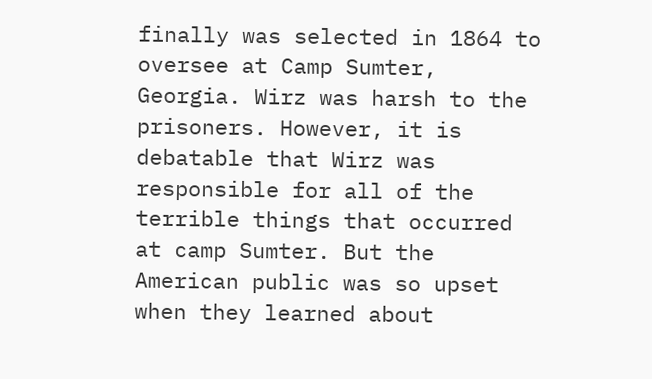finally was selected in 1864 to oversee at Camp Sumter, Georgia. Wirz was harsh to the prisoners. However, it is debatable that Wirz was responsible for all of the terrible things that occurred at camp Sumter. But the American public was so upset when they learned about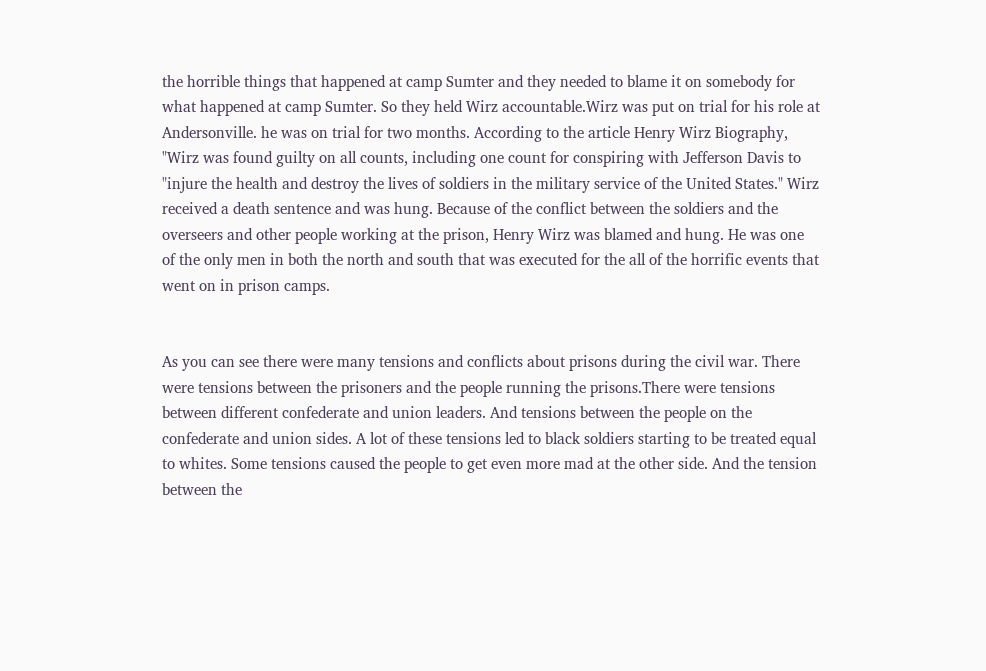the horrible things that happened at camp Sumter and they needed to blame it on somebody for what happened at camp Sumter. So they held Wirz accountable.Wirz was put on trial for his role at Andersonville. he was on trial for two months. According to the article Henry Wirz Biography, "Wirz was found guilty on all counts, including one count for conspiring with Jefferson Davis to "injure the health and destroy the lives of soldiers in the military service of the United States." Wirz received a death sentence and was hung. Because of the conflict between the soldiers and the overseers and other people working at the prison, Henry Wirz was blamed and hung. He was one of the only men in both the north and south that was executed for the all of the horrific events that went on in prison camps.


As you can see there were many tensions and conflicts about prisons during the civil war. There were tensions between the prisoners and the people running the prisons.There were tensions between different confederate and union leaders. And tensions between the people on the confederate and union sides. A lot of these tensions led to black soldiers starting to be treated equal to whites. Some tensions caused the people to get even more mad at the other side. And the tension between the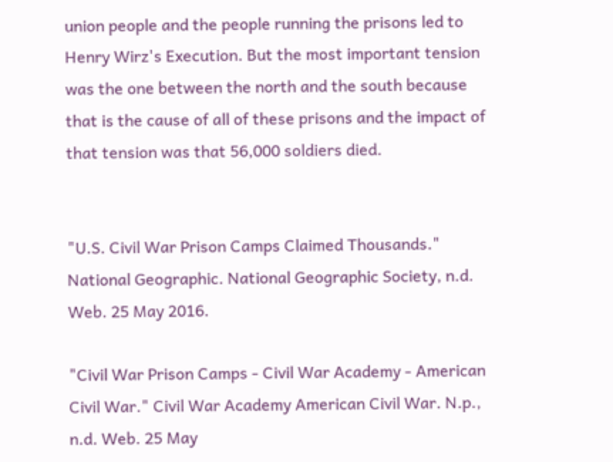union people and the people running the prisons led to Henry Wirz's Execution. But the most important tension was the one between the north and the south because that is the cause of all of these prisons and the impact of that tension was that 56,000 soldiers died.


"U.S. Civil War Prison Camps Claimed Thousands." National Geographic. National Geographic Society, n.d. Web. 25 May 2016.

"Civil War Prison Camps - Civil War Academy - American Civil War." Civil War Academy American Civil War. N.p., n.d. Web. 25 May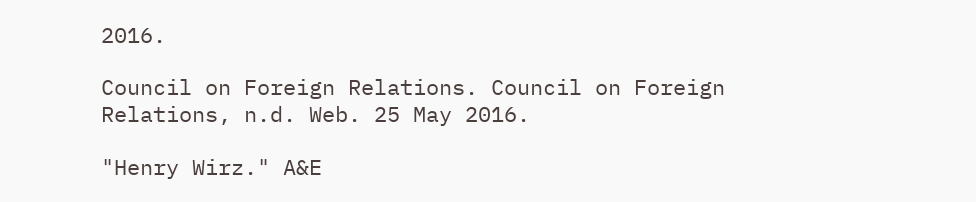2016.

Council on Foreign Relations. Council on Foreign Relations, n.d. Web. 25 May 2016.

"Henry Wirz." A&E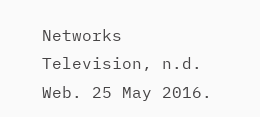Networks Television, n.d. Web. 25 May 2016.